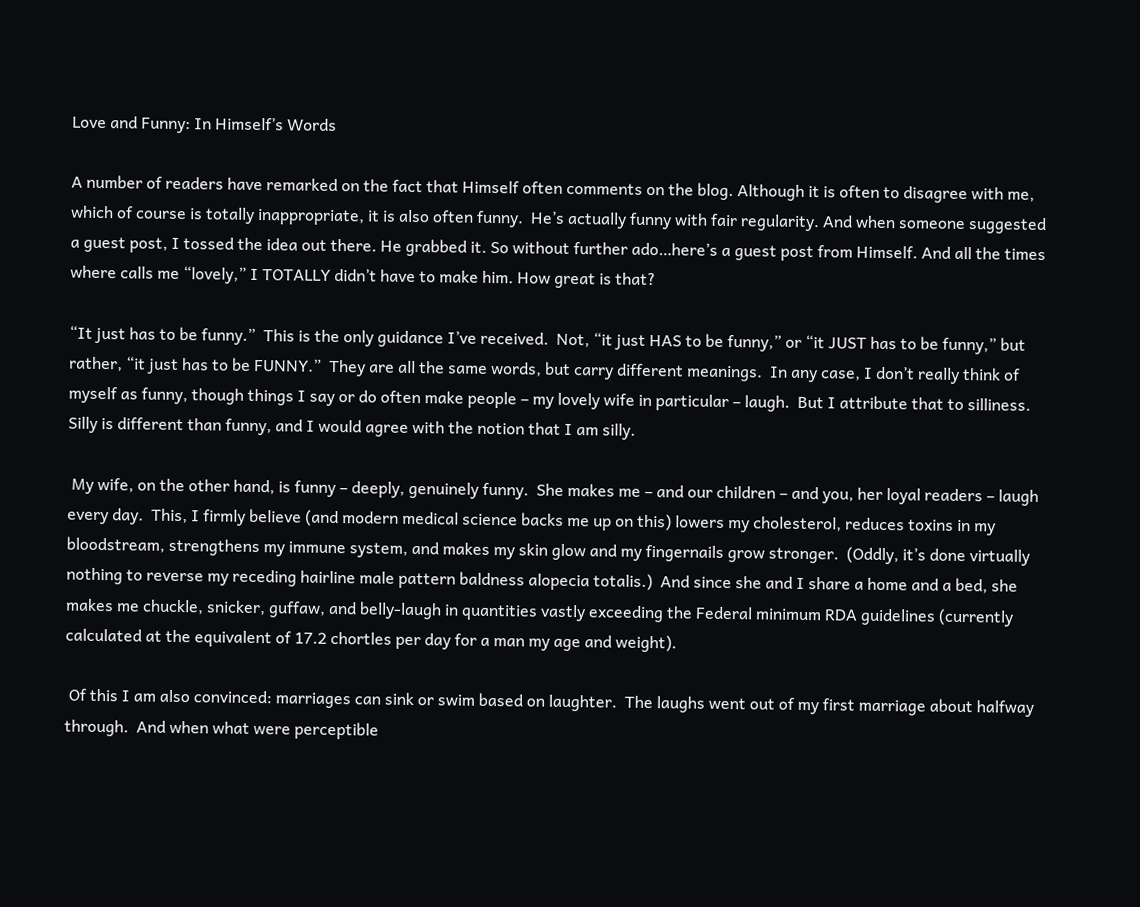Love and Funny: In Himself’s Words

A number of readers have remarked on the fact that Himself often comments on the blog. Although it is often to disagree with me, which of course is totally inappropriate, it is also often funny.  He’s actually funny with fair regularity. And when someone suggested a guest post, I tossed the idea out there. He grabbed it. So without further ado…here’s a guest post from Himself. And all the times where calls me “lovely,” I TOTALLY didn’t have to make him. How great is that?

“It just has to be funny.”  This is the only guidance I’ve received.  Not, “it just HAS to be funny,” or “it JUST has to be funny,” but rather, “it just has to be FUNNY.”  They are all the same words, but carry different meanings.  In any case, I don’t really think of myself as funny, though things I say or do often make people – my lovely wife in particular – laugh.  But I attribute that to silliness.  Silly is different than funny, and I would agree with the notion that I am silly.

 My wife, on the other hand, is funny – deeply, genuinely funny.  She makes me – and our children – and you, her loyal readers – laugh every day.  This, I firmly believe (and modern medical science backs me up on this) lowers my cholesterol, reduces toxins in my bloodstream, strengthens my immune system, and makes my skin glow and my fingernails grow stronger.  (Oddly, it’s done virtually nothing to reverse my receding hairline male pattern baldness alopecia totalis.)  And since she and I share a home and a bed, she makes me chuckle, snicker, guffaw, and belly-laugh in quantities vastly exceeding the Federal minimum RDA guidelines (currently calculated at the equivalent of 17.2 chortles per day for a man my age and weight).

 Of this I am also convinced: marriages can sink or swim based on laughter.  The laughs went out of my first marriage about halfway through.  And when what were perceptible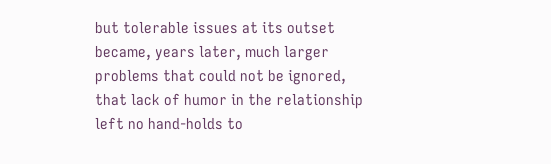but tolerable issues at its outset became, years later, much larger problems that could not be ignored, that lack of humor in the relationship left no hand-holds to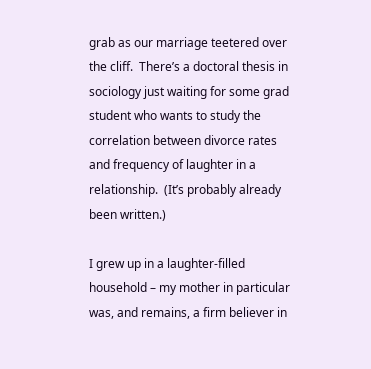grab as our marriage teetered over the cliff.  There’s a doctoral thesis in sociology just waiting for some grad student who wants to study the correlation between divorce rates and frequency of laughter in a relationship.  (It’s probably already been written.)

I grew up in a laughter-filled household – my mother in particular was, and remains, a firm believer in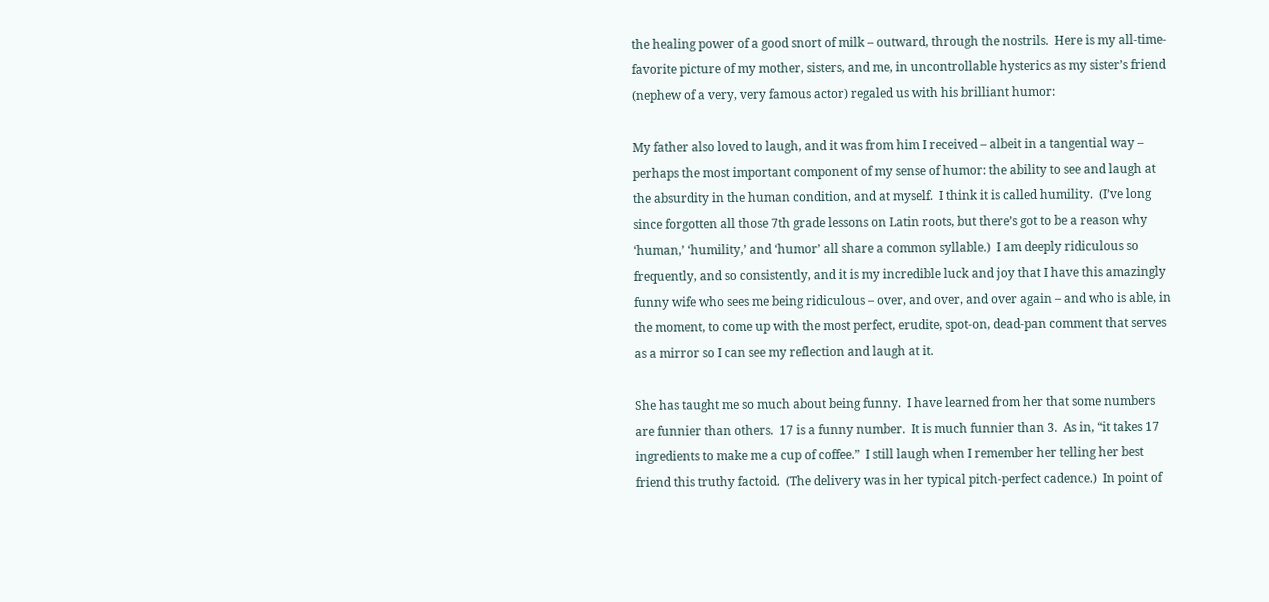the healing power of a good snort of milk – outward, through the nostrils.  Here is my all-time-favorite picture of my mother, sisters, and me, in uncontrollable hysterics as my sister’s friend (nephew of a very, very famous actor) regaled us with his brilliant humor:

My father also loved to laugh, and it was from him I received – albeit in a tangential way – perhaps the most important component of my sense of humor: the ability to see and laugh at the absurdity in the human condition, and at myself.  I think it is called humility.  (I’ve long since forgotten all those 7th grade lessons on Latin roots, but there’s got to be a reason why ‘human,’ ‘humility,’ and ‘humor’ all share a common syllable.)  I am deeply ridiculous so frequently, and so consistently, and it is my incredible luck and joy that I have this amazingly funny wife who sees me being ridiculous – over, and over, and over again – and who is able, in the moment, to come up with the most perfect, erudite, spot-on, dead-pan comment that serves as a mirror so I can see my reflection and laugh at it.

She has taught me so much about being funny.  I have learned from her that some numbers are funnier than others.  17 is a funny number.  It is much funnier than 3.  As in, “it takes 17 ingredients to make me a cup of coffee.”  I still laugh when I remember her telling her best friend this truthy factoid.  (The delivery was in her typical pitch-perfect cadence.)  In point of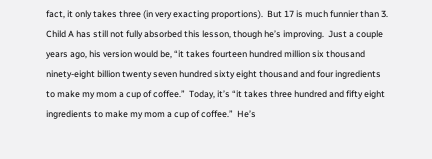fact, it only takes three (in very exacting proportions).  But 17 is much funnier than 3.  Child A has still not fully absorbed this lesson, though he’s improving.  Just a couple years ago, his version would be, “it takes fourteen hundred million six thousand ninety-eight billion twenty seven hundred sixty eight thousand and four ingredients to make my mom a cup of coffee.”  Today, it’s “it takes three hundred and fifty eight ingredients to make my mom a cup of coffee.”  He’s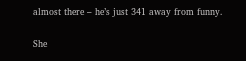almost there – he’s just 341 away from funny.

She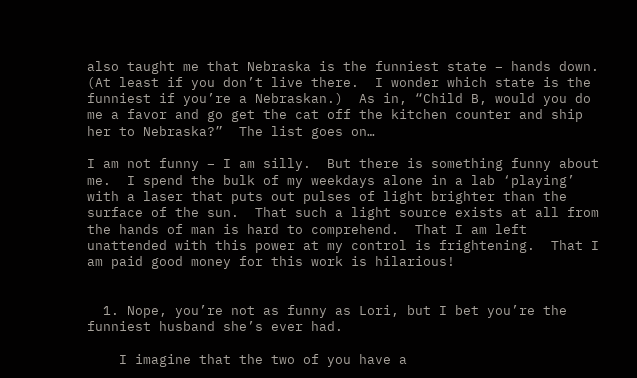also taught me that Nebraska is the funniest state – hands down.  (At least if you don’t live there.  I wonder which state is the funniest if you’re a Nebraskan.)  As in, “Child B, would you do me a favor and go get the cat off the kitchen counter and ship her to Nebraska?”  The list goes on…

I am not funny – I am silly.  But there is something funny about me.  I spend the bulk of my weekdays alone in a lab ‘playing’ with a laser that puts out pulses of light brighter than the surface of the sun.  That such a light source exists at all from the hands of man is hard to comprehend.  That I am left unattended with this power at my control is frightening.  That I am paid good money for this work is hilarious!


  1. Nope, you’re not as funny as Lori, but I bet you’re the funniest husband she’s ever had.

    I imagine that the two of you have a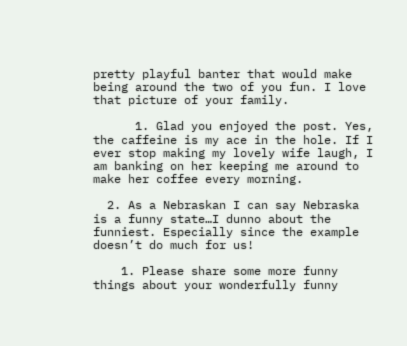pretty playful banter that would make being around the two of you fun. I love that picture of your family.

      1. Glad you enjoyed the post. Yes, the caffeine is my ace in the hole. If I ever stop making my lovely wife laugh, I am banking on her keeping me around to make her coffee every morning.

  2. As a Nebraskan I can say Nebraska is a funny state…I dunno about the funniest. Especially since the example doesn’t do much for us!

    1. Please share some more funny things about your wonderfully funny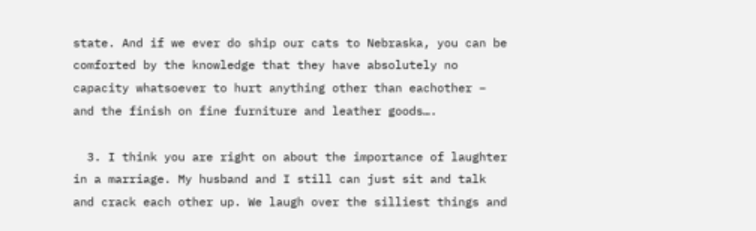state. And if we ever do ship our cats to Nebraska, you can be comforted by the knowledge that they have absolutely no capacity whatsoever to hurt anything other than eachother – and the finish on fine furniture and leather goods….

  3. I think you are right on about the importance of laughter in a marriage. My husband and I still can just sit and talk and crack each other up. We laugh over the silliest things and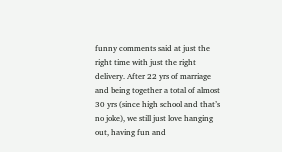funny comments said at just the right time with just the right delivery. After 22 yrs of marriage and being together a total of almost 30 yrs (since high school and that’s no joke), we still just love hanging out, having fun and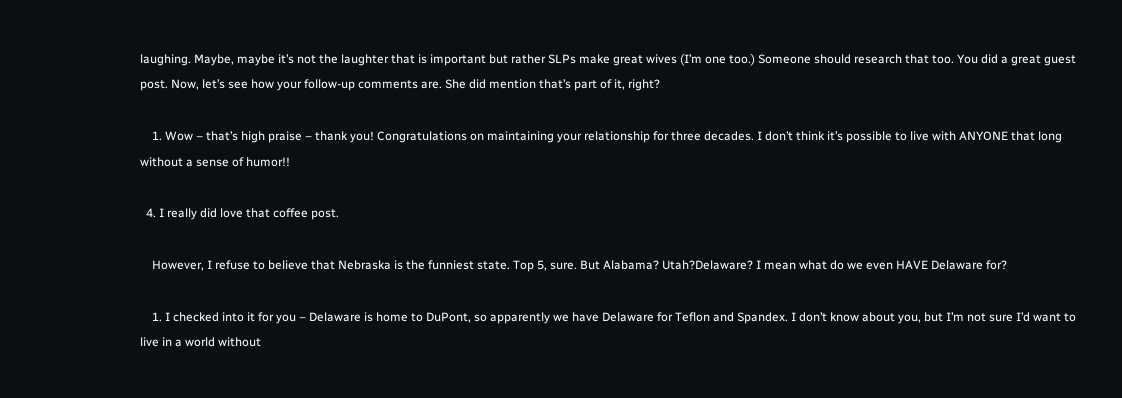laughing. Maybe, maybe it’s not the laughter that is important but rather SLPs make great wives (I’m one too.) Someone should research that too. You did a great guest post. Now, let’s see how your follow-up comments are. She did mention that’s part of it, right?

    1. Wow – that’s high praise – thank you! Congratulations on maintaining your relationship for three decades. I don’t think it’s possible to live with ANYONE that long without a sense of humor!!

  4. I really did love that coffee post.

    However, I refuse to believe that Nebraska is the funniest state. Top 5, sure. But Alabama? Utah?Delaware? I mean what do we even HAVE Delaware for?

    1. I checked into it for you – Delaware is home to DuPont, so apparently we have Delaware for Teflon and Spandex. I don’t know about you, but I’m not sure I’d want to live in a world without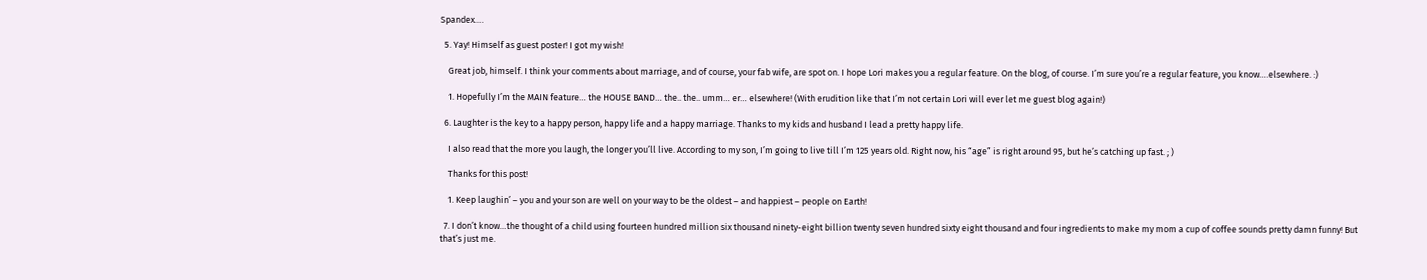Spandex….

  5. Yay! Himself as guest poster! I got my wish!

    Great job, himself. I think your comments about marriage, and of course, your fab wife, are spot on. I hope Lori makes you a regular feature. On the blog, of course. I’m sure you’re a regular feature, you know….elsewhere. :)

    1. Hopefully I’m the MAIN feature… the HOUSE BAND… the.. the.. umm… er… elsewhere! (With erudition like that I’m not certain Lori will ever let me guest blog again!)

  6. Laughter is the key to a happy person, happy life and a happy marriage. Thanks to my kids and husband I lead a pretty happy life.

    I also read that the more you laugh, the longer you’ll live. According to my son, I’m going to live till I’m 125 years old. Right now, his “age” is right around 95, but he’s catching up fast. ; )

    Thanks for this post!

    1. Keep laughin’ – you and your son are well on your way to be the oldest – and happiest – people on Earth!

  7. I don’t know…the thought of a child using fourteen hundred million six thousand ninety-eight billion twenty seven hundred sixty eight thousand and four ingredients to make my mom a cup of coffee sounds pretty damn funny! But that’s just me.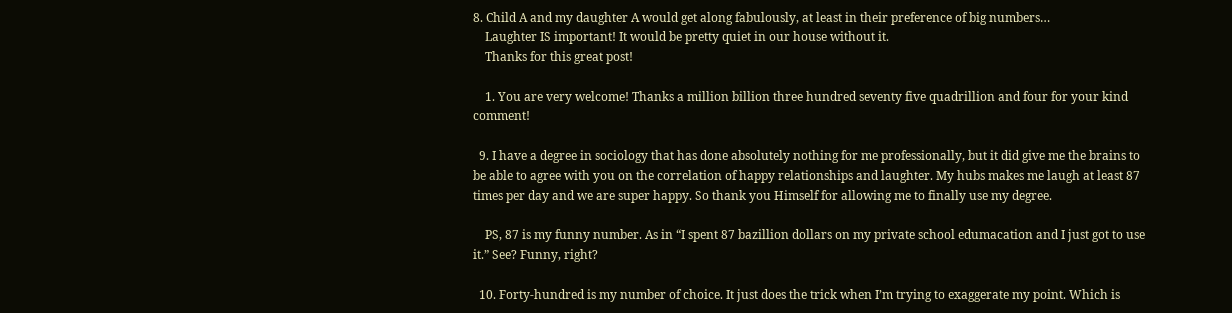8. Child A and my daughter A would get along fabulously, at least in their preference of big numbers…
    Laughter IS important! It would be pretty quiet in our house without it.
    Thanks for this great post!

    1. You are very welcome! Thanks a million billion three hundred seventy five quadrillion and four for your kind comment!

  9. I have a degree in sociology that has done absolutely nothing for me professionally, but it did give me the brains to be able to agree with you on the correlation of happy relationships and laughter. My hubs makes me laugh at least 87 times per day and we are super happy. So thank you Himself for allowing me to finally use my degree.

    PS, 87 is my funny number. As in “I spent 87 bazillion dollars on my private school edumacation and I just got to use it.” See? Funny, right?

  10. Forty-hundred is my number of choice. It just does the trick when I’m trying to exaggerate my point. Which is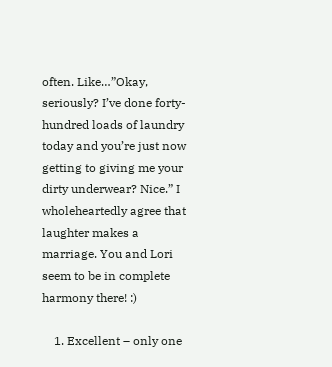often. Like…”Okay, seriously? I’ve done forty-hundred loads of laundry today and you’re just now getting to giving me your dirty underwear? Nice.” I wholeheartedly agree that laughter makes a marriage. You and Lori seem to be in complete harmony there! :)

    1. Excellent – only one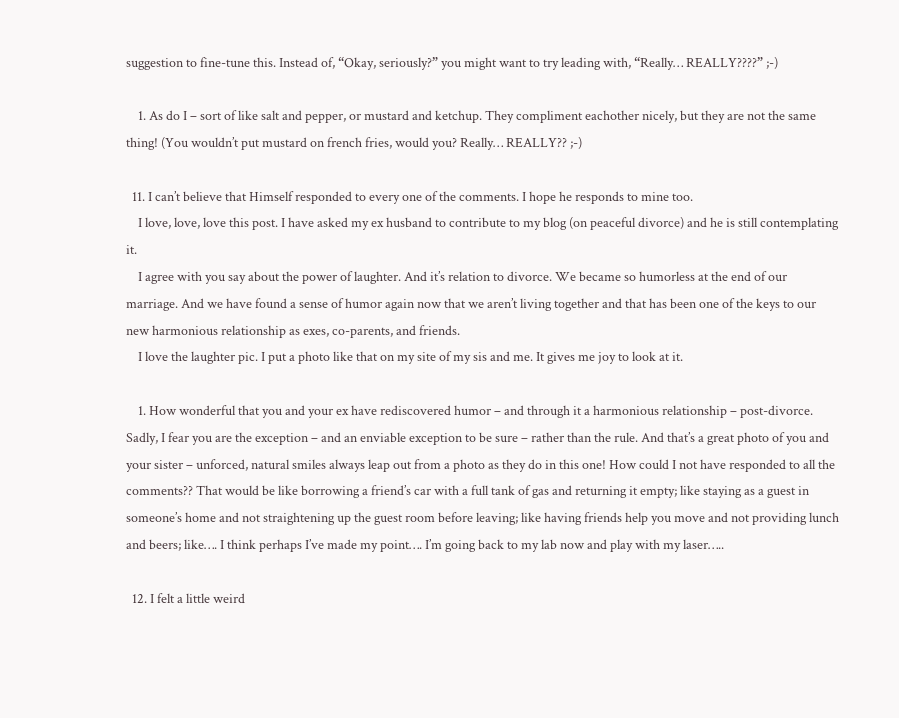suggestion to fine-tune this. Instead of, “Okay, seriously?” you might want to try leading with, “Really… REALLY????” ;-)

    1. As do I – sort of like salt and pepper, or mustard and ketchup. They compliment eachother nicely, but they are not the same thing! (You wouldn’t put mustard on french fries, would you? Really… REALLY?? ;-)

  11. I can’t believe that Himself responded to every one of the comments. I hope he responds to mine too.
    I love, love, love this post. I have asked my ex husband to contribute to my blog (on peaceful divorce) and he is still contemplating it.
    I agree with you say about the power of laughter. And it’s relation to divorce. We became so humorless at the end of our marriage. And we have found a sense of humor again now that we aren’t living together and that has been one of the keys to our new harmonious relationship as exes, co-parents, and friends.
    I love the laughter pic. I put a photo like that on my site of my sis and me. It gives me joy to look at it.

    1. How wonderful that you and your ex have rediscovered humor – and through it a harmonious relationship – post-divorce. Sadly, I fear you are the exception – and an enviable exception to be sure – rather than the rule. And that’s a great photo of you and your sister – unforced, natural smiles always leap out from a photo as they do in this one! How could I not have responded to all the comments?? That would be like borrowing a friend’s car with a full tank of gas and returning it empty; like staying as a guest in someone’s home and not straightening up the guest room before leaving; like having friends help you move and not providing lunch and beers; like…. I think perhaps I’ve made my point…. I’m going back to my lab now and play with my laser…..

  12. I felt a little weird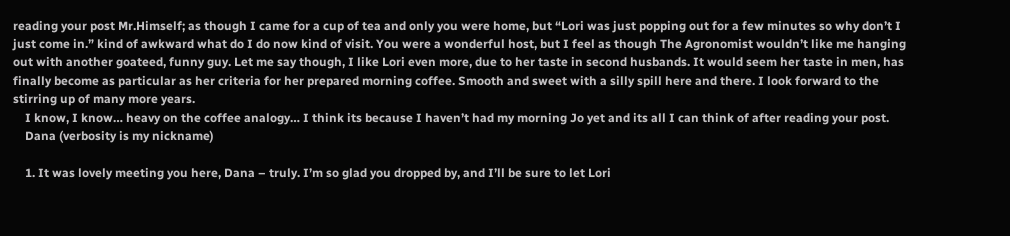reading your post Mr.Himself; as though I came for a cup of tea and only you were home, but “Lori was just popping out for a few minutes so why don’t I just come in.” kind of awkward what do I do now kind of visit. You were a wonderful host, but I feel as though The Agronomist wouldn’t like me hanging out with another goateed, funny guy. Let me say though, I like Lori even more, due to her taste in second husbands. It would seem her taste in men, has finally become as particular as her criteria for her prepared morning coffee. Smooth and sweet with a silly spill here and there. I look forward to the stirring up of many more years.
    I know, I know… heavy on the coffee analogy… I think its because I haven’t had my morning Jo yet and its all I can think of after reading your post.
    Dana (verbosity is my nickname)

    1. It was lovely meeting you here, Dana – truly. I’m so glad you dropped by, and I’ll be sure to let Lori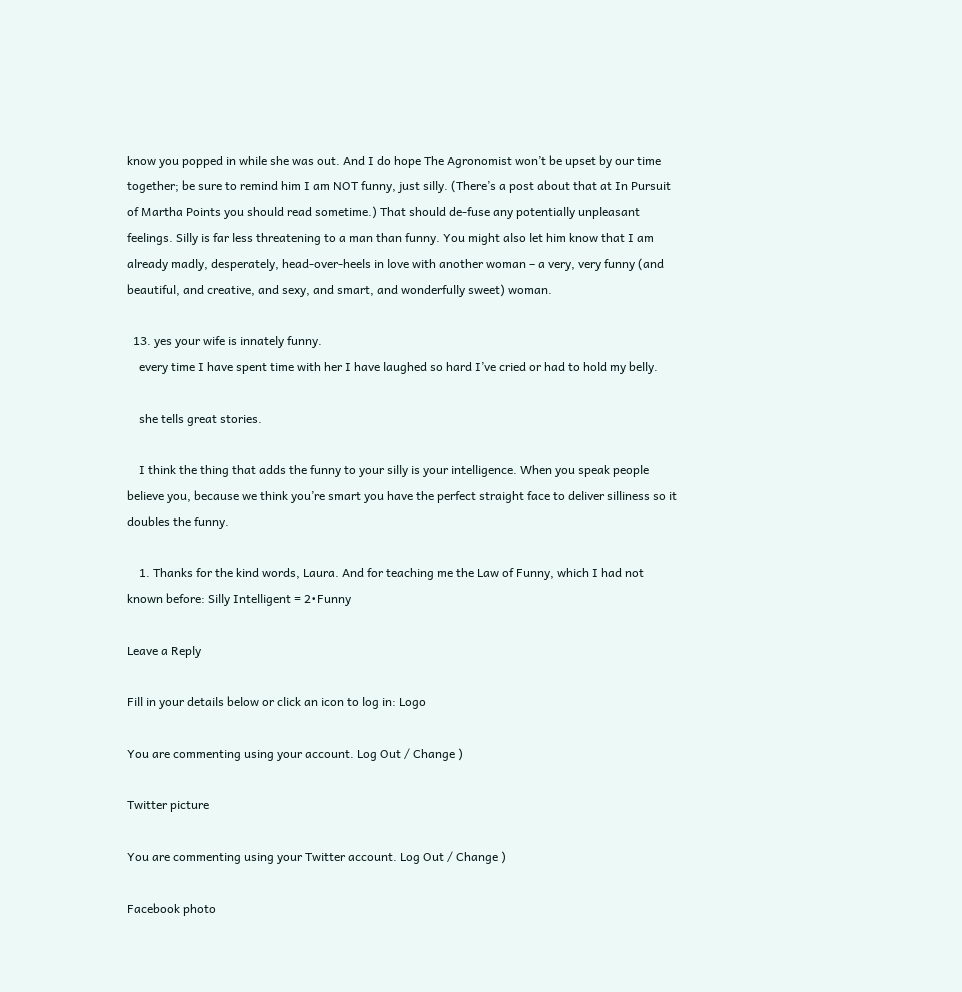know you popped in while she was out. And I do hope The Agronomist won’t be upset by our time together; be sure to remind him I am NOT funny, just silly. (There’s a post about that at In Pursuit of Martha Points you should read sometime.) That should de-fuse any potentially unpleasant feelings. Silly is far less threatening to a man than funny. You might also let him know that I am already madly, desperately, head-over-heels in love with another woman – a very, very funny (and beautiful, and creative, and sexy, and smart, and wonderfully sweet) woman.

  13. yes your wife is innately funny.
    every time I have spent time with her I have laughed so hard I’ve cried or had to hold my belly.

    she tells great stories.

    I think the thing that adds the funny to your silly is your intelligence. When you speak people believe you, because we think you’re smart you have the perfect straight face to deliver silliness so it doubles the funny.

    1. Thanks for the kind words, Laura. And for teaching me the Law of Funny, which I had not known before: Silly Intelligent = 2•Funny

Leave a Reply

Fill in your details below or click an icon to log in: Logo

You are commenting using your account. Log Out / Change )

Twitter picture

You are commenting using your Twitter account. Log Out / Change )

Facebook photo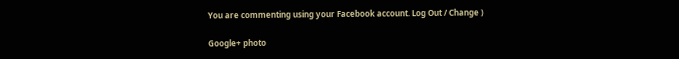You are commenting using your Facebook account. Log Out / Change )

Google+ photo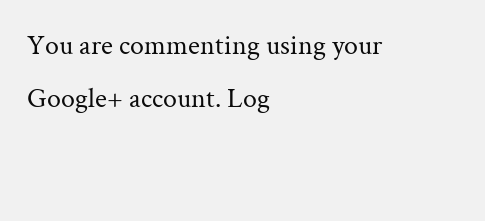You are commenting using your Google+ account. Log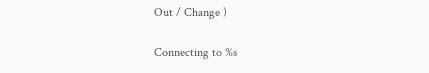Out / Change )

Connecting to %s